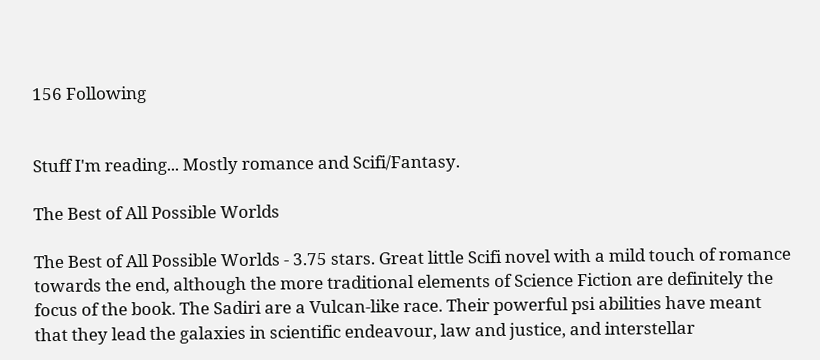156 Following


Stuff I'm reading... Mostly romance and Scifi/Fantasy.

The Best of All Possible Worlds

The Best of All Possible Worlds - 3.75 stars. Great little Scifi novel with a mild touch of romance towards the end, although the more traditional elements of Science Fiction are definitely the focus of the book. The Sadiri are a Vulcan-like race. Their powerful psi abilities have meant that they lead the galaxies in scientific endeavour, law and justice, and interstellar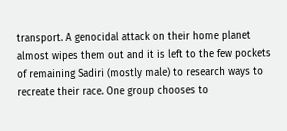transport. A genocidal attack on their home planet almost wipes them out and it is left to the few pockets of remaining Sadiri (mostly male) to research ways to recreate their race. One group chooses to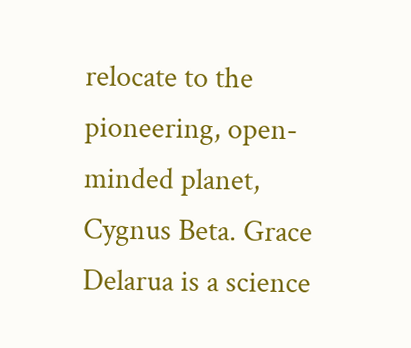relocate to the pioneering, open-minded planet, Cygnus Beta. Grace Delarua is a science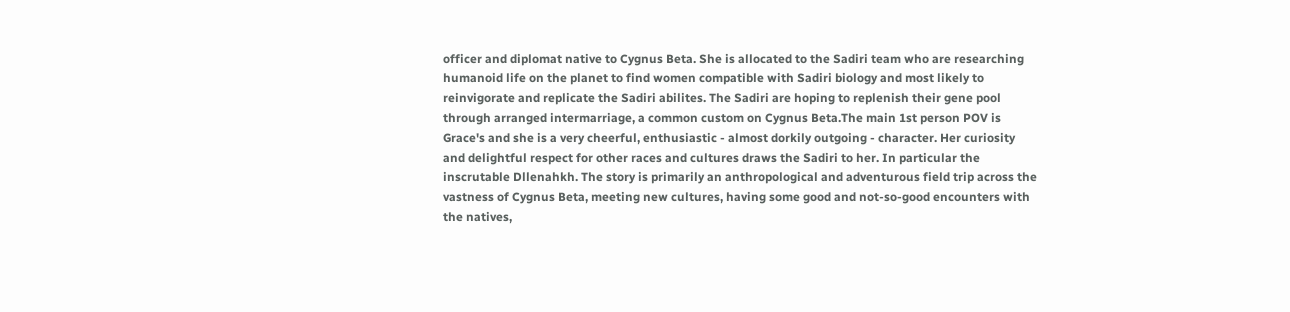officer and diplomat native to Cygnus Beta. She is allocated to the Sadiri team who are researching humanoid life on the planet to find women compatible with Sadiri biology and most likely to reinvigorate and replicate the Sadiri abilites. The Sadiri are hoping to replenish their gene pool through arranged intermarriage, a common custom on Cygnus Beta.The main 1st person POV is Grace's and she is a very cheerful, enthusiastic - almost dorkily outgoing - character. Her curiosity and delightful respect for other races and cultures draws the Sadiri to her. In particular the inscrutable Dllenahkh. The story is primarily an anthropological and adventurous field trip across the vastness of Cygnus Beta, meeting new cultures, having some good and not-so-good encounters with the natives,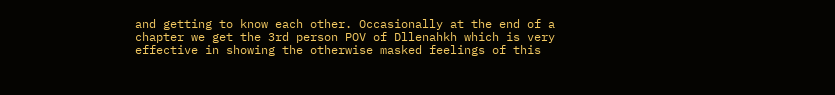and getting to know each other. Occasionally at the end of a chapter we get the 3rd person POV of Dllenahkh which is very effective in showing the otherwise masked feelings of this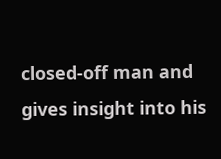closed-off man and gives insight into his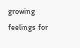growing feelings for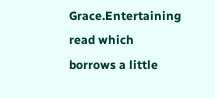Grace.Entertaining read which borrows a little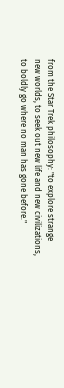from the Star Trek philosophy: "to explore strange new worlds, to seek out new life and new civilizations, to boldly go where no man has gone before."